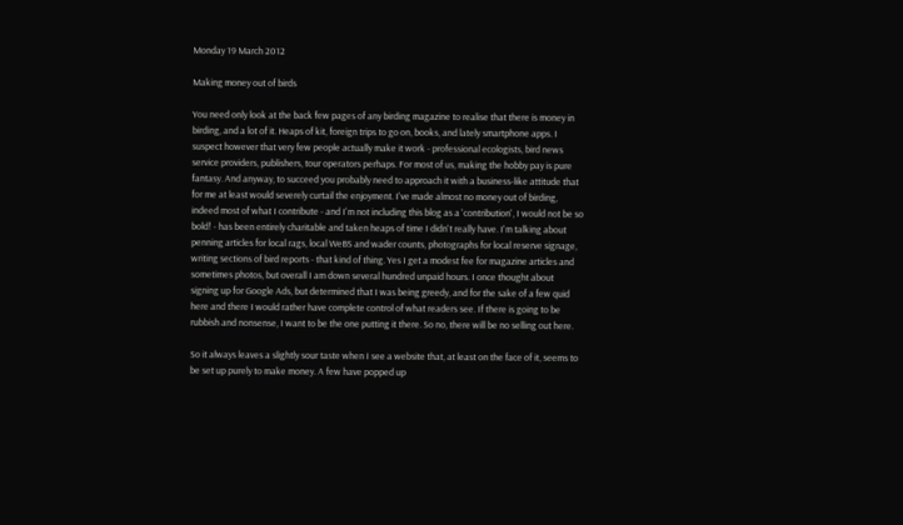Monday 19 March 2012

Making money out of birds

You need only look at the back few pages of any birding magazine to realise that there is money in birding, and a lot of it. Heaps of kit, foreign trips to go on, books, and lately smartphone apps. I suspect however that very few people actually make it work - professional ecologists, bird news service providers, publishers, tour operators perhaps. For most of us, making the hobby pay is pure fantasy. And anyway, to succeed you probably need to approach it with a business-like attitude that for me at least would severely curtail the enjoyment. I've made almost no money out of birding, indeed most of what I contribute - and I'm not including this blog as a 'contribution', I would not be so bold! - has been entirely charitable and taken heaps of time I didn't really have. I'm talking about penning articles for local rags, local WeBS and wader counts, photographs for local reserve signage, writing sections of bird reports - that kind of thing. Yes I get a modest fee for magazine articles and sometimes photos, but overall I am down several hundred unpaid hours. I once thought about signing up for Google Ads, but determined that I was being greedy, and for the sake of a few quid here and there I would rather have complete control of what readers see. If there is going to be rubbish and nonsense, I want to be the one putting it there. So no, there will be no selling out here.

So it always leaves a slightly sour taste when I see a website that, at least on the face of it, seems to be set up purely to make money. A few have popped up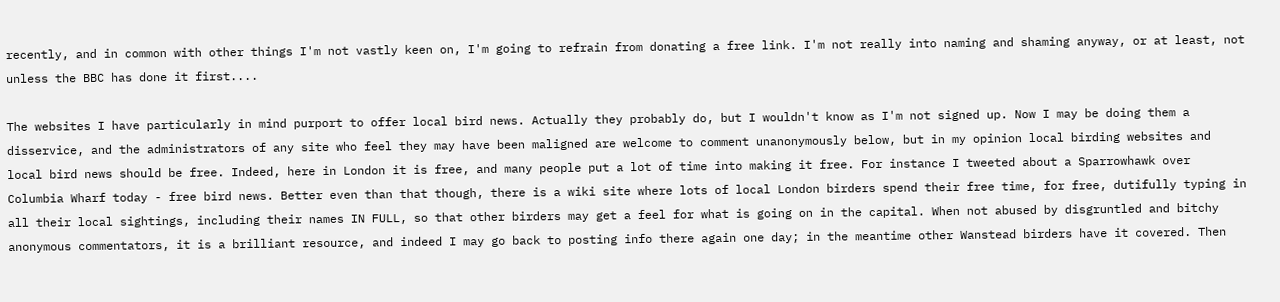recently, and in common with other things I'm not vastly keen on, I'm going to refrain from donating a free link. I'm not really into naming and shaming anyway, or at least, not unless the BBC has done it first....

The websites I have particularly in mind purport to offer local bird news. Actually they probably do, but I wouldn't know as I'm not signed up. Now I may be doing them a disservice, and the administrators of any site who feel they may have been maligned are welcome to comment unanonymously below, but in my opinion local birding websites and local bird news should be free. Indeed, here in London it is free, and many people put a lot of time into making it free. For instance I tweeted about a Sparrowhawk over Columbia Wharf today - free bird news. Better even than that though, there is a wiki site where lots of local London birders spend their free time, for free, dutifully typing in all their local sightings, including their names IN FULL, so that other birders may get a feel for what is going on in the capital. When not abused by disgruntled and bitchy anonymous commentators, it is a brilliant resource, and indeed I may go back to posting info there again one day; in the meantime other Wanstead birders have it covered. Then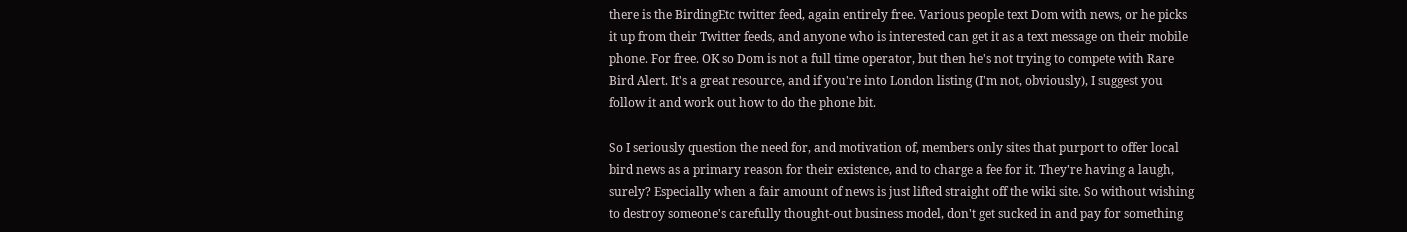there is the BirdingEtc twitter feed, again entirely free. Various people text Dom with news, or he picks it up from their Twitter feeds, and anyone who is interested can get it as a text message on their mobile phone. For free. OK so Dom is not a full time operator, but then he's not trying to compete with Rare Bird Alert. It's a great resource, and if you're into London listing (I'm not, obviously), I suggest you follow it and work out how to do the phone bit.

So I seriously question the need for, and motivation of, members only sites that purport to offer local bird news as a primary reason for their existence, and to charge a fee for it. They're having a laugh, surely? Especially when a fair amount of news is just lifted straight off the wiki site. So without wishing to destroy someone's carefully thought-out business model, don't get sucked in and pay for something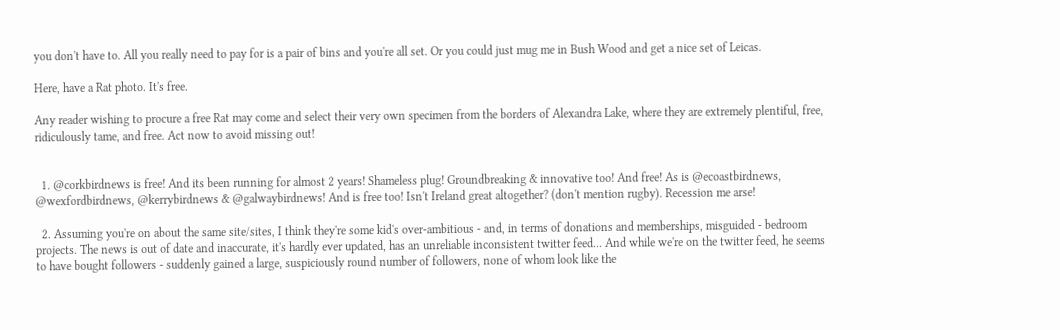you don't have to. All you really need to pay for is a pair of bins and you're all set. Or you could just mug me in Bush Wood and get a nice set of Leicas.

Here, have a Rat photo. It's free.

Any reader wishing to procure a free Rat may come and select their very own specimen from the borders of Alexandra Lake, where they are extremely plentiful, free, ridiculously tame, and free. Act now to avoid missing out!


  1. @corkbirdnews is free! And its been running for almost 2 years! Shameless plug! Groundbreaking & innovative too! And free! As is @ecoastbirdnews, @wexfordbirdnews, @kerrybirdnews & @galwaybirdnews! And is free too! Isn't Ireland great altogether? (don't mention rugby). Recession me arse!

  2. Assuming you're on about the same site/sites, I think they're some kid's over-ambitious - and, in terms of donations and memberships, misguided - bedroom projects. The news is out of date and inaccurate, it's hardly ever updated, has an unreliable inconsistent twitter feed... And while we're on the twitter feed, he seems to have bought followers - suddenly gained a large, suspiciously round number of followers, none of whom look like the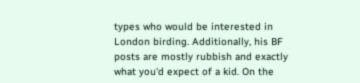types who would be interested in London birding. Additionally, his BF posts are mostly rubbish and exactly what you'd expect of a kid. On the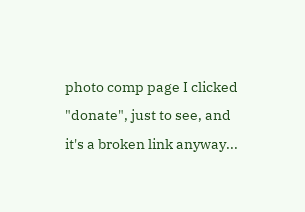photo comp page I clicked "donate", just to see, and it's a broken link anyway...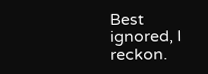Best ignored, I reckon.